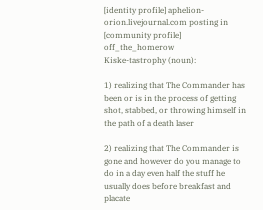[identity profile] aphelion-orion.livejournal.com posting in [community profile] off_the_homerow
Kiske-tastrophy (noun):

1) realizing that The Commander has been or is in the process of getting shot, stabbed, or throwing himself in the path of a death laser

2) realizing that The Commander is gone and however do you manage to do in a day even half the stuff he usually does before breakfast and placate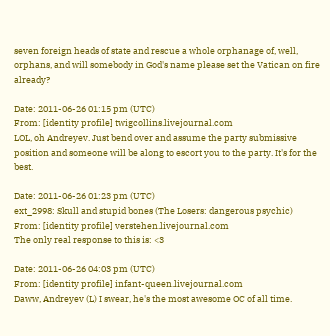seven foreign heads of state and rescue a whole orphanage of, well, orphans, and will somebody in God's name please set the Vatican on fire already?

Date: 2011-06-26 01:15 pm (UTC)
From: [identity profile] twigcollins.livejournal.com
LOL, oh Andreyev. Just bend over and assume the party submissive position and someone will be along to escort you to the party. It's for the best.

Date: 2011-06-26 01:23 pm (UTC)
ext_2998: Skull and stupid bones (The Losers: dangerous psychic)
From: [identity profile] verstehen.livejournal.com
The only real response to this is: <3

Date: 2011-06-26 04:03 pm (UTC)
From: [identity profile] infant-queen.livejournal.com
Daww, Andreyev (L) I swear, he's the most awesome OC of all time.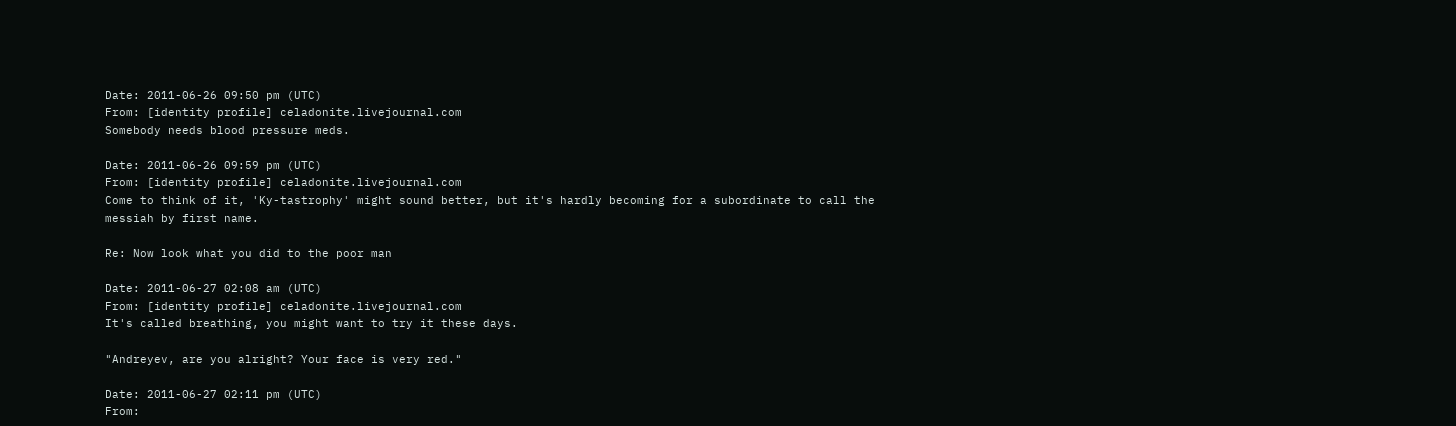Date: 2011-06-26 09:50 pm (UTC)
From: [identity profile] celadonite.livejournal.com
Somebody needs blood pressure meds.

Date: 2011-06-26 09:59 pm (UTC)
From: [identity profile] celadonite.livejournal.com
Come to think of it, 'Ky-tastrophy' might sound better, but it's hardly becoming for a subordinate to call the messiah by first name.

Re: Now look what you did to the poor man

Date: 2011-06-27 02:08 am (UTC)
From: [identity profile] celadonite.livejournal.com
It's called breathing, you might want to try it these days.

"Andreyev, are you alright? Your face is very red."

Date: 2011-06-27 02:11 pm (UTC)
From: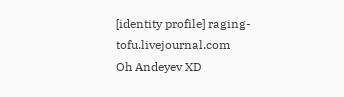[identity profile] raging-tofu.livejournal.com
Oh Andeyev XD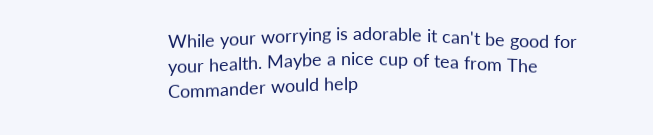While your worrying is adorable it can't be good for your health. Maybe a nice cup of tea from The Commander would help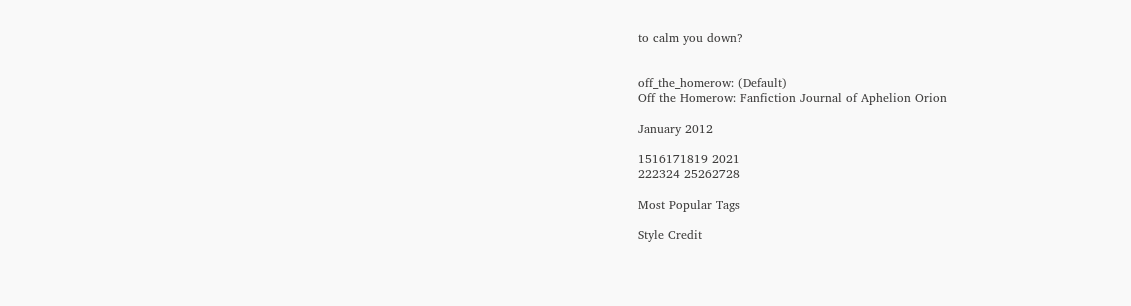to calm you down?


off_the_homerow: (Default)
Off the Homerow: Fanfiction Journal of Aphelion Orion

January 2012

1516171819 2021
222324 25262728

Most Popular Tags

Style Credit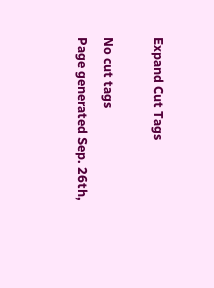Expand Cut Tags

No cut tags
Page generated Sep. 26th,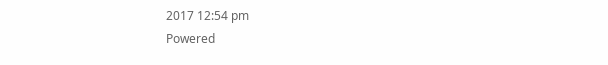2017 12:54 pm
Powered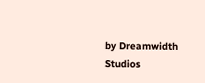by Dreamwidth Studios